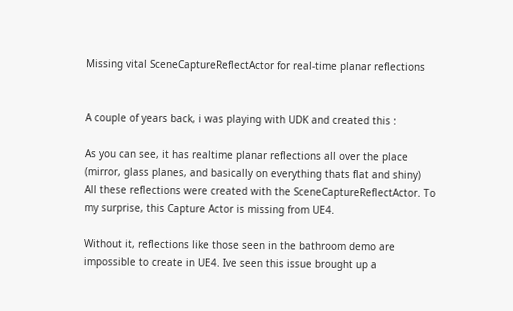Missing vital SceneCaptureReflectActor for real-time planar reflections


A couple of years back, i was playing with UDK and created this :

As you can see, it has realtime planar reflections all over the place (mirror, glass planes, and basically on everything thats flat and shiny)
All these reflections were created with the SceneCaptureReflectActor. To my surprise, this Capture Actor is missing from UE4.

Without it, reflections like those seen in the bathroom demo are impossible to create in UE4. Ive seen this issue brought up a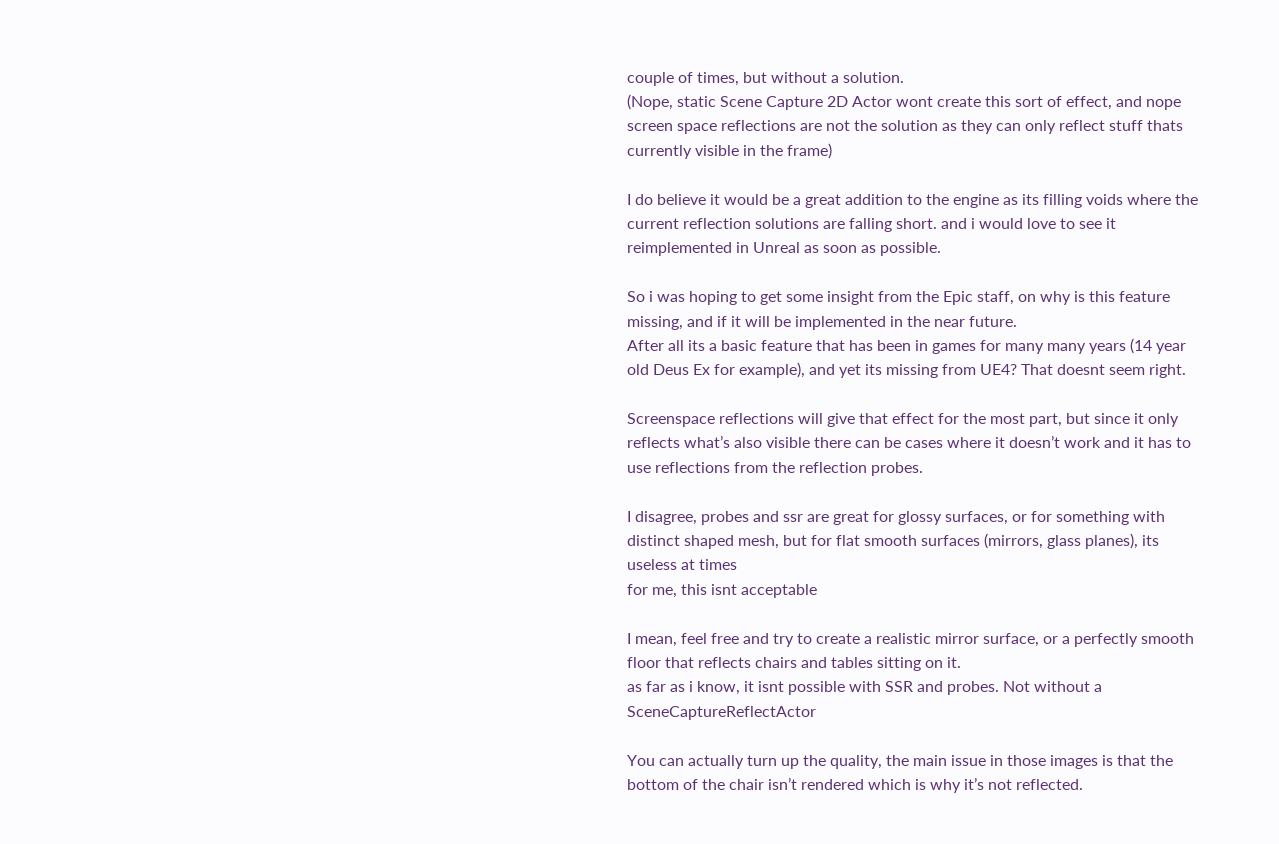couple of times, but without a solution.
(Nope, static Scene Capture 2D Actor wont create this sort of effect, and nope screen space reflections are not the solution as they can only reflect stuff thats currently visible in the frame)

I do believe it would be a great addition to the engine as its filling voids where the current reflection solutions are falling short. and i would love to see it reimplemented in Unreal as soon as possible.

So i was hoping to get some insight from the Epic staff, on why is this feature missing, and if it will be implemented in the near future.
After all its a basic feature that has been in games for many many years (14 year old Deus Ex for example), and yet its missing from UE4? That doesnt seem right.

Screenspace reflections will give that effect for the most part, but since it only reflects what’s also visible there can be cases where it doesn’t work and it has to use reflections from the reflection probes.

I disagree, probes and ssr are great for glossy surfaces, or for something with distinct shaped mesh, but for flat smooth surfaces (mirrors, glass planes), its useless at times
for me, this isnt acceptable

I mean, feel free and try to create a realistic mirror surface, or a perfectly smooth floor that reflects chairs and tables sitting on it.
as far as i know, it isnt possible with SSR and probes. Not without a SceneCaptureReflectActor

You can actually turn up the quality, the main issue in those images is that the bottom of the chair isn’t rendered which is why it’s not reflected.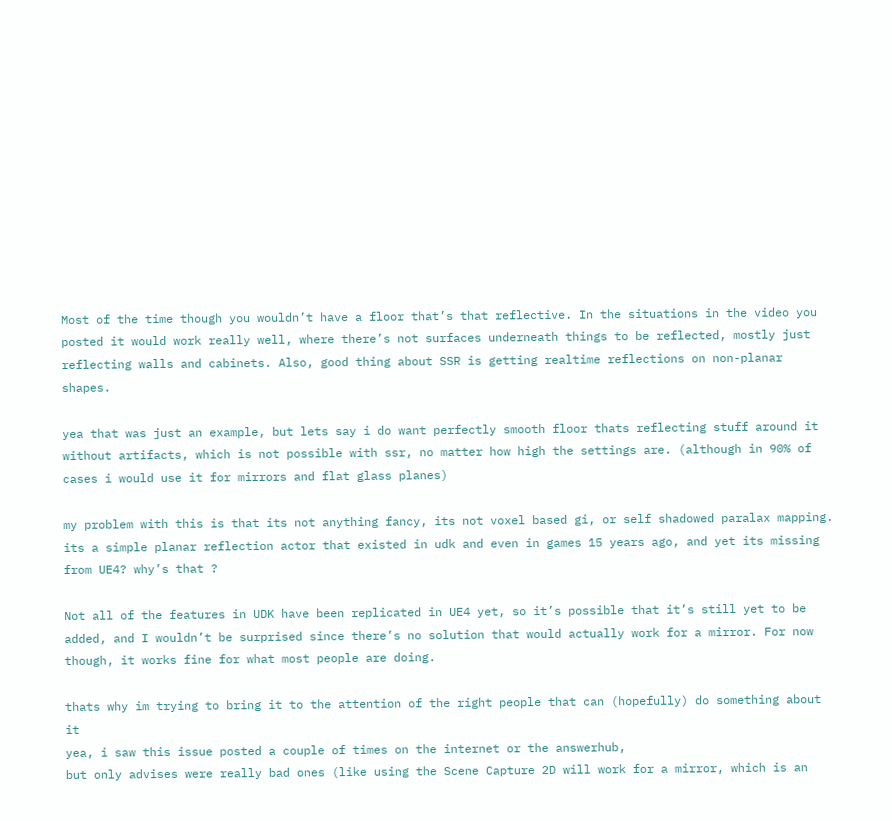Most of the time though you wouldn’t have a floor that’s that reflective. In the situations in the video you posted it would work really well, where there’s not surfaces underneath things to be reflected, mostly just reflecting walls and cabinets. Also, good thing about SSR is getting realtime reflections on non-planar shapes.

yea that was just an example, but lets say i do want perfectly smooth floor thats reflecting stuff around it without artifacts, which is not possible with ssr, no matter how high the settings are. (although in 90% of cases i would use it for mirrors and flat glass planes)

my problem with this is that its not anything fancy, its not voxel based gi, or self shadowed paralax mapping.
its a simple planar reflection actor that existed in udk and even in games 15 years ago, and yet its missing from UE4? why’s that ?

Not all of the features in UDK have been replicated in UE4 yet, so it’s possible that it’s still yet to be added, and I wouldn’t be surprised since there’s no solution that would actually work for a mirror. For now though, it works fine for what most people are doing.

thats why im trying to bring it to the attention of the right people that can (hopefully) do something about it
yea, i saw this issue posted a couple of times on the internet or the answerhub,
but only advises were really bad ones (like using the Scene Capture 2D will work for a mirror, which is an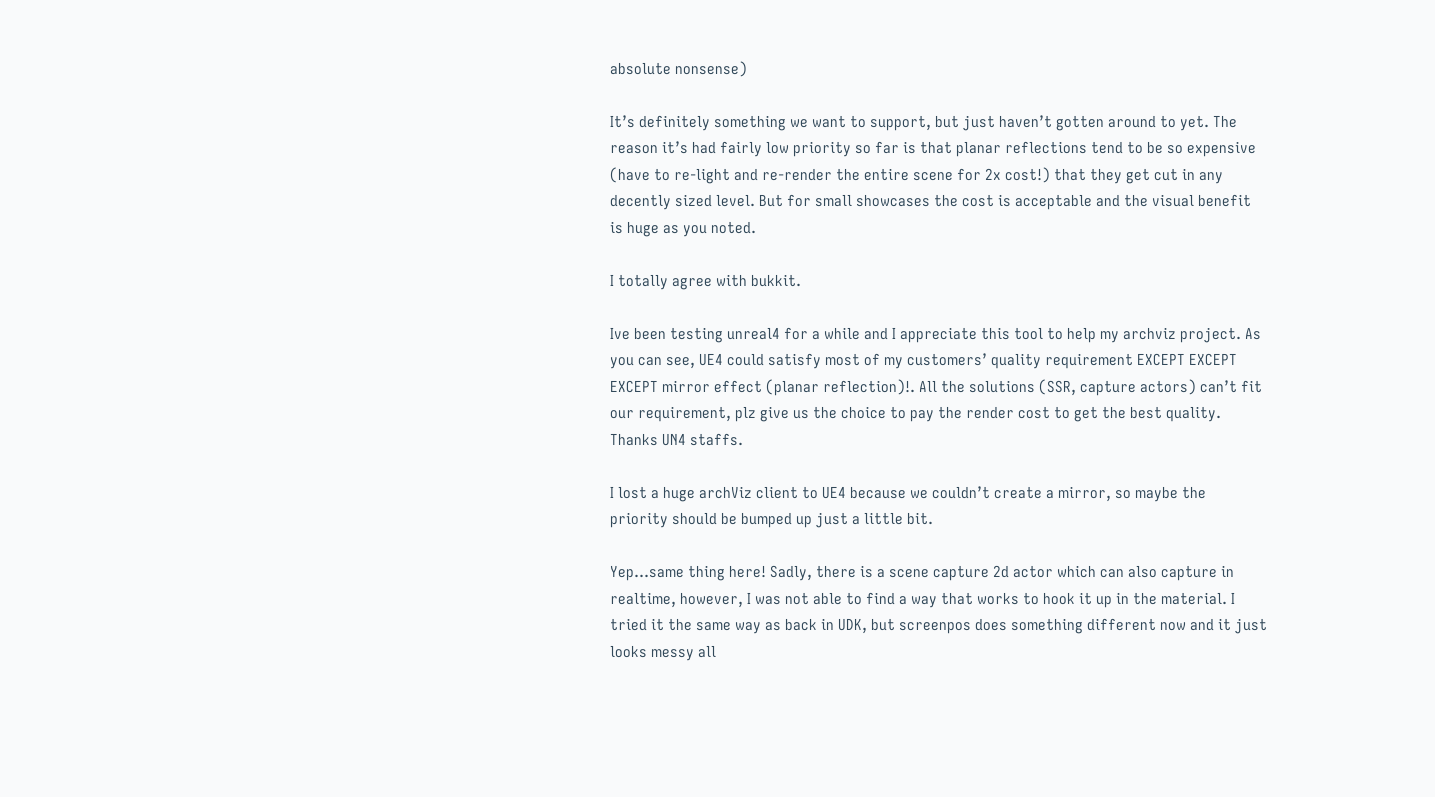absolute nonsense)

It’s definitely something we want to support, but just haven’t gotten around to yet. The reason it’s had fairly low priority so far is that planar reflections tend to be so expensive (have to re-light and re-render the entire scene for 2x cost!) that they get cut in any decently sized level. But for small showcases the cost is acceptable and the visual benefit is huge as you noted.

I totally agree with bukkit.

Ive been testing unreal4 for a while and I appreciate this tool to help my archviz project. As you can see, UE4 could satisfy most of my customers’ quality requirement EXCEPT EXCEPT EXCEPT mirror effect (planar reflection)!. All the solutions (SSR, capture actors) can’t fit our requirement, plz give us the choice to pay the render cost to get the best quality. Thanks UN4 staffs.

I lost a huge archViz client to UE4 because we couldn’t create a mirror, so maybe the priority should be bumped up just a little bit.

Yep…same thing here! Sadly, there is a scene capture 2d actor which can also capture in realtime, however, I was not able to find a way that works to hook it up in the material. I tried it the same way as back in UDK, but screenpos does something different now and it just looks messy all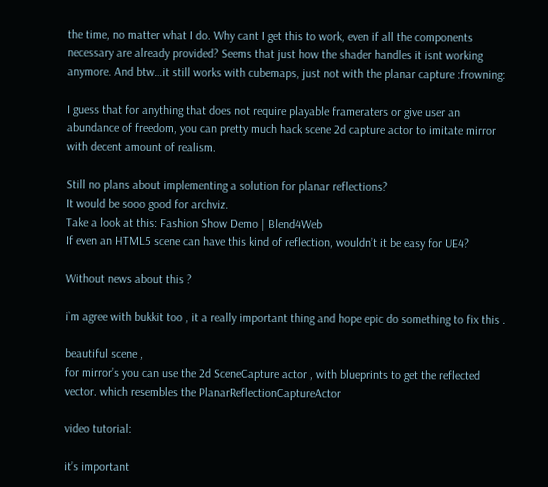the time, no matter what I do. Why cant I get this to work, even if all the components necessary are already provided? Seems that just how the shader handles it isnt working anymore. And btw…it still works with cubemaps, just not with the planar capture :frowning:

I guess that for anything that does not require playable frameraters or give user an abundance of freedom, you can pretty much hack scene 2d capture actor to imitate mirror with decent amount of realism.

Still no plans about implementing a solution for planar reflections?
It would be sooo good for archviz.
Take a look at this: Fashion Show Demo | Blend4Web
If even an HTML5 scene can have this kind of reflection, wouldn’t it be easy for UE4?

Without news about this ?

i`m agree with bukkit too , it a really important thing and hope epic do something to fix this .

beautiful scene ,
for mirror’s you can use the 2d SceneCapture actor , with blueprints to get the reflected vector. which resembles the PlanarReflectionCaptureActor

video tutorial:

it’s important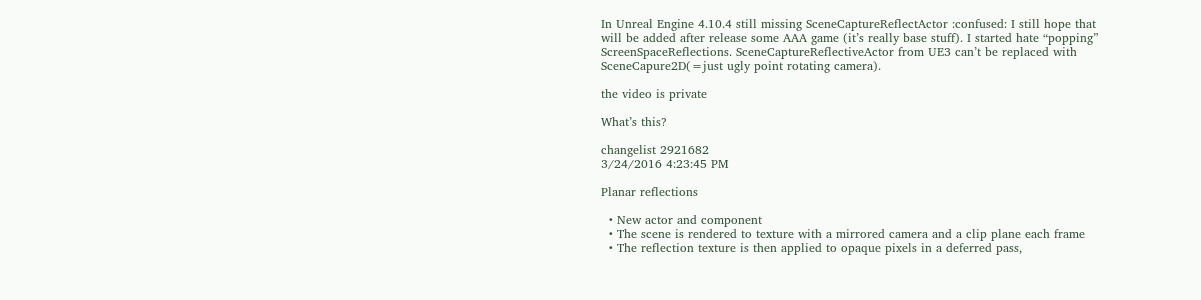In Unreal Engine 4.10.4 still missing SceneCaptureReflectActor :confused: I still hope that will be added after release some AAA game (it’s really base stuff). I started hate “popping” ScreenSpaceReflections. SceneCaptureReflectiveActor from UE3 can’t be replaced with SceneCapure2D(=just ugly point rotating camera).

the video is private

What’s this?

changelist 2921682
3/24/2016 4:23:45 PM

Planar reflections

  • New actor and component
  • The scene is rendered to texture with a mirrored camera and a clip plane each frame
  • The reflection texture is then applied to opaque pixels in a deferred pass,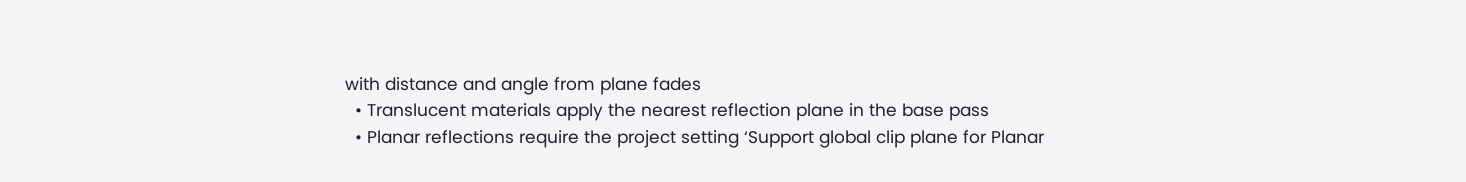with distance and angle from plane fades
  • Translucent materials apply the nearest reflection plane in the base pass
  • Planar reflections require the project setting ‘Support global clip plane for Planar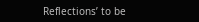Reflections’ to be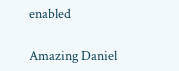enabled

Amazing Daniel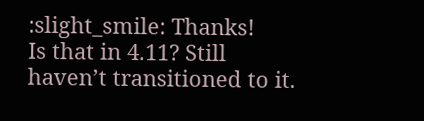:slight_smile: Thanks!
Is that in 4.11? Still haven’t transitioned to it.